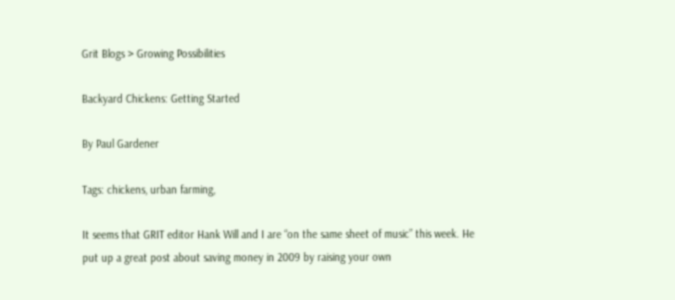Grit Blogs > Growing Possibilities

Backyard Chickens: Getting Started

By Paul Gardener

Tags: chickens, urban farming,

It seems that GRIT editor Hank Will and I are “on the same sheet of music” this week. He put up a great post about saving money in 2009 by raising your own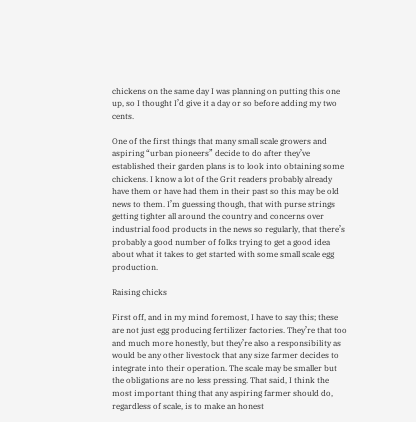chickens on the same day I was planning on putting this one up, so I thought I’d give it a day or so before adding my two cents.

One of the first things that many small scale growers and aspiring “urban pioneers” decide to do after they’ve established their garden plans is to look into obtaining some chickens. I know a lot of the Grit readers probably already have them or have had them in their past so this may be old news to them. I’m guessing though, that with purse strings getting tighter all around the country and concerns over industrial food products in the news so regularly, that there’s probably a good number of folks trying to get a good idea about what it takes to get started with some small scale egg production.

Raising chicks

First off, and in my mind foremost, I have to say this; these are not just egg producing fertilizer factories. They’re that too and much more honestly, but they’re also a responsibility as would be any other livestock that any size farmer decides to integrate into their operation. The scale may be smaller but the obligations are no less pressing. That said, I think the most important thing that any aspiring farmer should do, regardless of scale, is to make an honest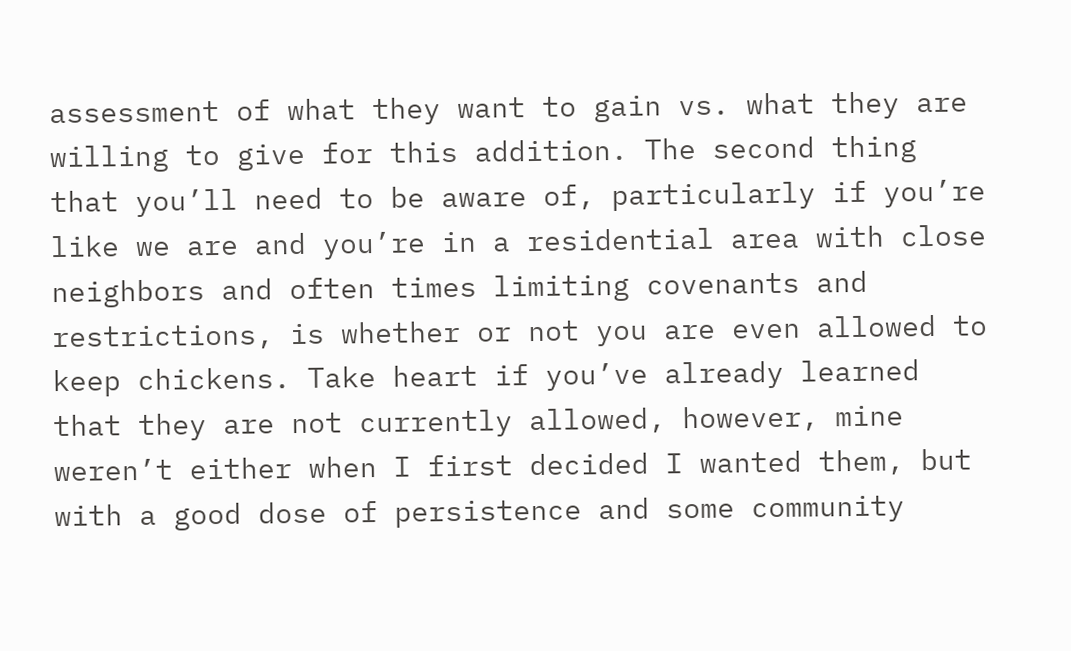assessment of what they want to gain vs. what they are willing to give for this addition. The second thing that you’ll need to be aware of, particularly if you’re like we are and you’re in a residential area with close neighbors and often times limiting covenants and restrictions, is whether or not you are even allowed to keep chickens. Take heart if you’ve already learned that they are not currently allowed, however, mine weren’t either when I first decided I wanted them, but with a good dose of persistence and some community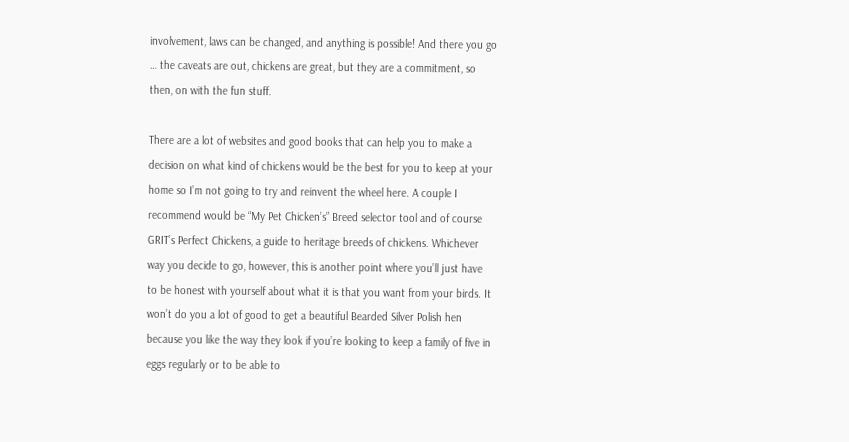involvement, laws can be changed, and anything is possible! And there you go … the caveats are out, chickens are great, but they are a commitment, so then, on with the fun stuff.

There are a lot of websites and good books that can help you to make a decision on what kind of chickens would be the best for you to keep at your home so I’m not going to try and reinvent the wheel here. A couple I recommend would be “My Pet Chicken’s” Breed selector tool and of course GRIT’s Perfect Chickens, a guide to heritage breeds of chickens. Whichever way you decide to go, however, this is another point where you’ll just have to be honest with yourself about what it is that you want from your birds. It won’t do you a lot of good to get a beautiful Bearded Silver Polish hen because you like the way they look if you’re looking to keep a family of five in eggs regularly or to be able to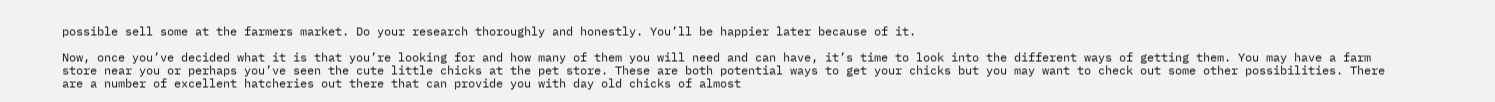possible sell some at the farmers market. Do your research thoroughly and honestly. You’ll be happier later because of it.

Now, once you’ve decided what it is that you’re looking for and how many of them you will need and can have, it’s time to look into the different ways of getting them. You may have a farm store near you or perhaps you’ve seen the cute little chicks at the pet store. These are both potential ways to get your chicks but you may want to check out some other possibilities. There are a number of excellent hatcheries out there that can provide you with day old chicks of almost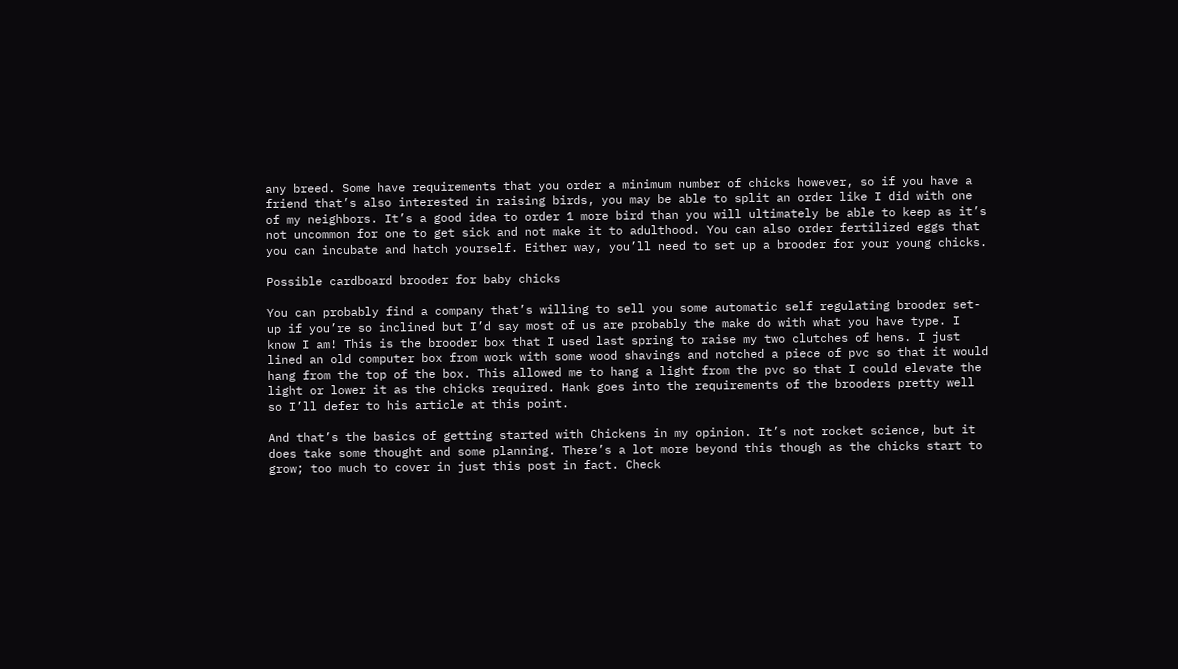any breed. Some have requirements that you order a minimum number of chicks however, so if you have a friend that’s also interested in raising birds, you may be able to split an order like I did with one of my neighbors. It’s a good idea to order 1 more bird than you will ultimately be able to keep as it’s not uncommon for one to get sick and not make it to adulthood. You can also order fertilized eggs that you can incubate and hatch yourself. Either way, you’ll need to set up a brooder for your young chicks.

Possible cardboard brooder for baby chicks

You can probably find a company that’s willing to sell you some automatic self regulating brooder set-up if you’re so inclined but I’d say most of us are probably the make do with what you have type. I know I am! This is the brooder box that I used last spring to raise my two clutches of hens. I just lined an old computer box from work with some wood shavings and notched a piece of pvc so that it would hang from the top of the box. This allowed me to hang a light from the pvc so that I could elevate the light or lower it as the chicks required. Hank goes into the requirements of the brooders pretty well so I’ll defer to his article at this point.

And that’s the basics of getting started with Chickens in my opinion. It’s not rocket science, but it does take some thought and some planning. There’s a lot more beyond this though as the chicks start to grow; too much to cover in just this post in fact. Check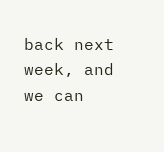back next week, and we can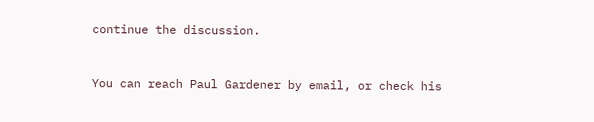continue the discussion.


You can reach Paul Gardener by email, or check his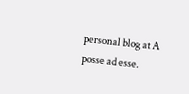personal blog at A posse ad esse.